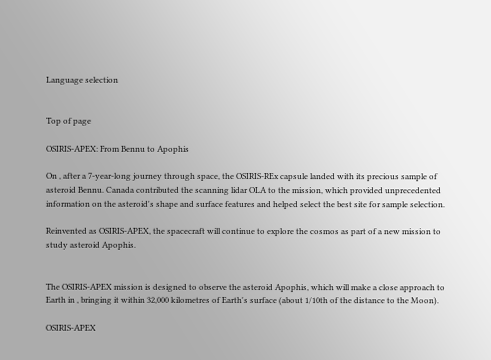Language selection


Top of page

OSIRIS-APEX: From Bennu to Apophis

On , after a 7-year-long journey through space, the OSIRIS-REx capsule landed with its precious sample of asteroid Bennu. Canada contributed the scanning lidar OLA to the mission, which provided unprecedented information on the asteroid's shape and surface features and helped select the best site for sample selection.

Reinvented as OSIRIS-APEX, the spacecraft will continue to explore the cosmos as part of a new mission to study asteroid Apophis.


The OSIRIS-APEX mission is designed to observe the asteroid Apophis, which will make a close approach to Earth in , bringing it within 32,000 kilometres of Earth's surface (about 1/10th of the distance to the Moon).

OSIRIS-APEX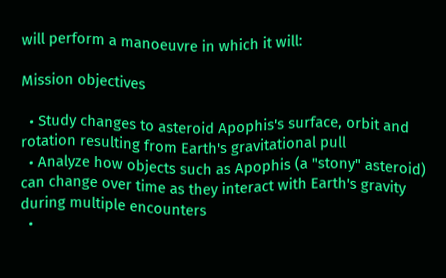will perform a manoeuvre in which it will:

Mission objectives

  • Study changes to asteroid Apophis's surface, orbit and rotation resulting from Earth's gravitational pull
  • Analyze how objects such as Apophis (a "stony" asteroid) can change over time as they interact with Earth's gravity during multiple encounters
  •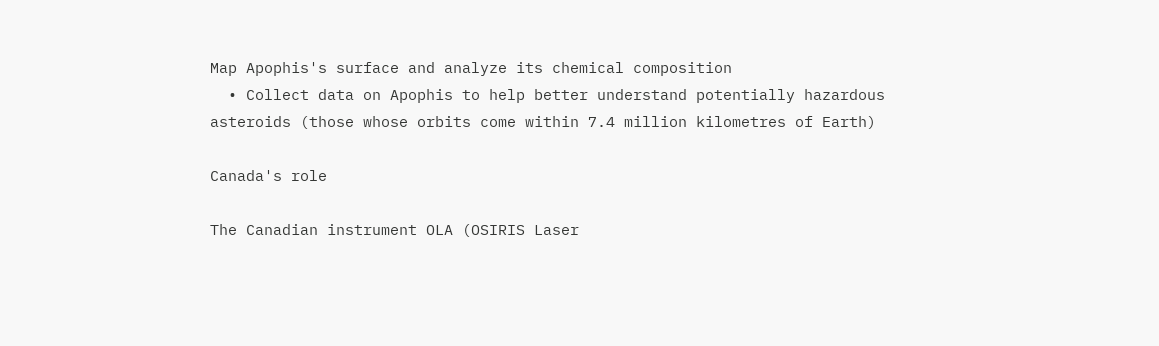Map Apophis's surface and analyze its chemical composition
  • Collect data on Apophis to help better understand potentially hazardous asteroids (those whose orbits come within 7.4 million kilometres of Earth)

Canada's role

The Canadian instrument OLA (OSIRIS Laser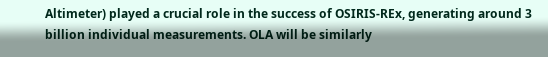Altimeter) played a crucial role in the success of OSIRIS-REx, generating around 3 billion individual measurements. OLA will be similarly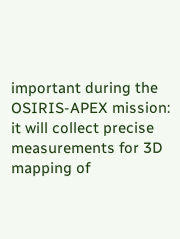important during the OSIRIS-APEX mission: it will collect precise measurements for 3D mapping of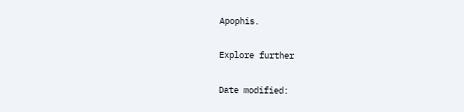Apophis.

Explore further

Date modified: